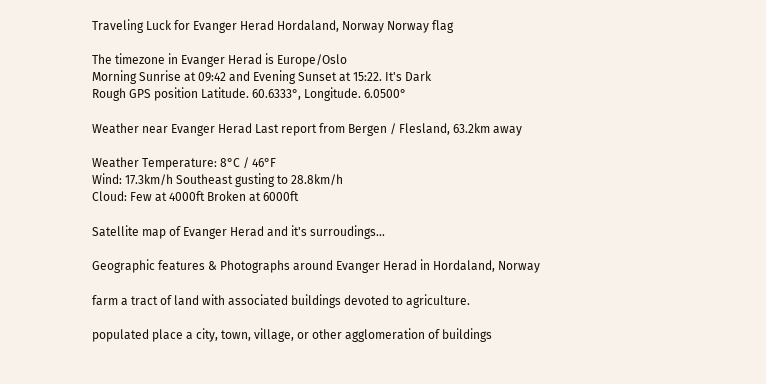Traveling Luck for Evanger Herad Hordaland, Norway Norway flag

The timezone in Evanger Herad is Europe/Oslo
Morning Sunrise at 09:42 and Evening Sunset at 15:22. It's Dark
Rough GPS position Latitude. 60.6333°, Longitude. 6.0500°

Weather near Evanger Herad Last report from Bergen / Flesland, 63.2km away

Weather Temperature: 8°C / 46°F
Wind: 17.3km/h Southeast gusting to 28.8km/h
Cloud: Few at 4000ft Broken at 6000ft

Satellite map of Evanger Herad and it's surroudings...

Geographic features & Photographs around Evanger Herad in Hordaland, Norway

farm a tract of land with associated buildings devoted to agriculture.

populated place a city, town, village, or other agglomeration of buildings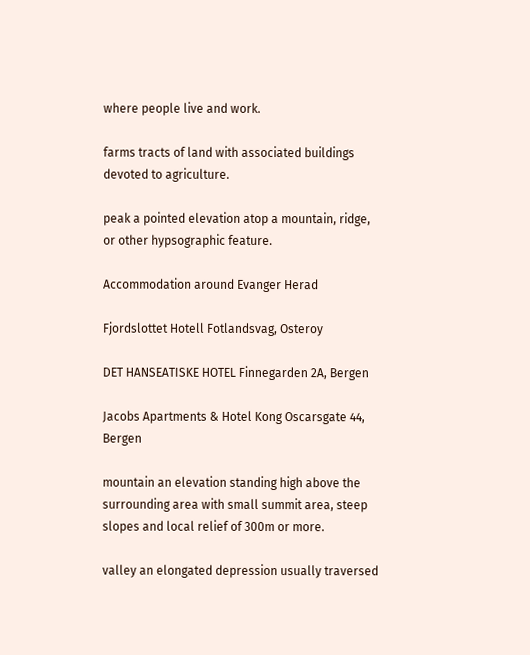where people live and work.

farms tracts of land with associated buildings devoted to agriculture.

peak a pointed elevation atop a mountain, ridge, or other hypsographic feature.

Accommodation around Evanger Herad

Fjordslottet Hotell Fotlandsvag, Osteroy

DET HANSEATISKE HOTEL Finnegarden 2A, Bergen

Jacobs Apartments & Hotel Kong Oscarsgate 44, Bergen

mountain an elevation standing high above the surrounding area with small summit area, steep slopes and local relief of 300m or more.

valley an elongated depression usually traversed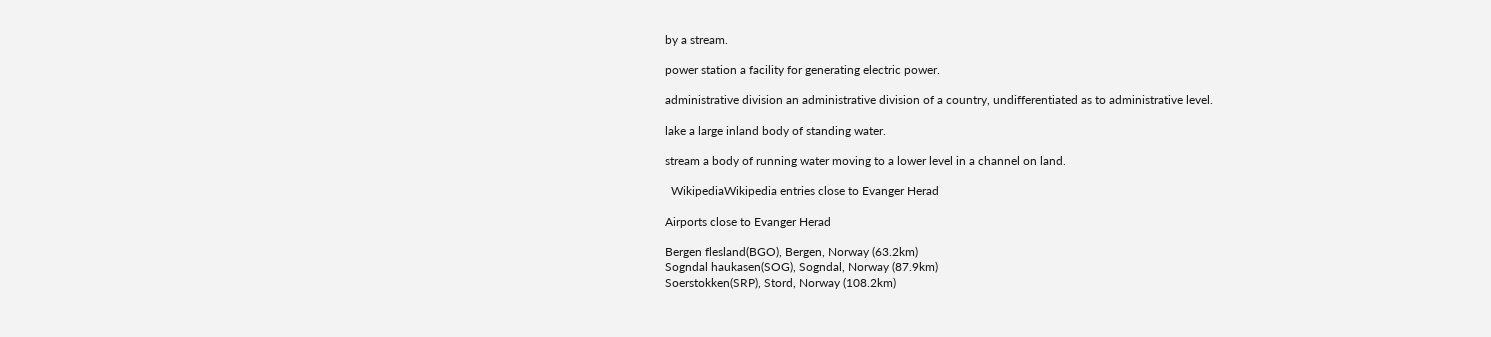by a stream.

power station a facility for generating electric power.

administrative division an administrative division of a country, undifferentiated as to administrative level.

lake a large inland body of standing water.

stream a body of running water moving to a lower level in a channel on land.

  WikipediaWikipedia entries close to Evanger Herad

Airports close to Evanger Herad

Bergen flesland(BGO), Bergen, Norway (63.2km)
Sogndal haukasen(SOG), Sogndal, Norway (87.9km)
Soerstokken(SRP), Stord, Norway (108.2km)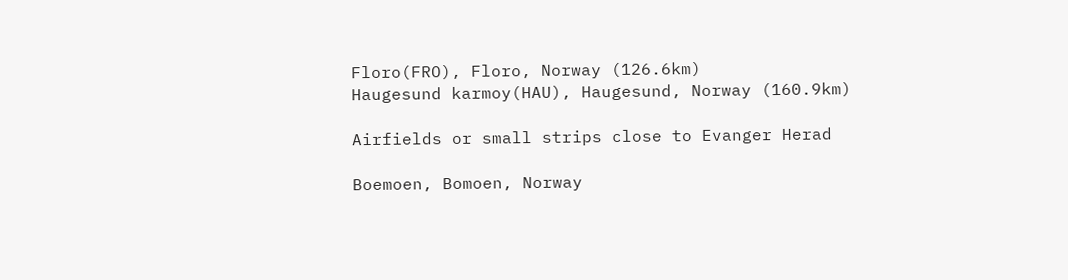Floro(FRO), Floro, Norway (126.6km)
Haugesund karmoy(HAU), Haugesund, Norway (160.9km)

Airfields or small strips close to Evanger Herad

Boemoen, Bomoen, Norway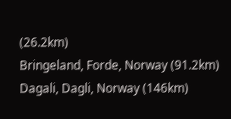(26.2km)
Bringeland, Forde, Norway (91.2km)
Dagali, Dagli, Norway (146km)